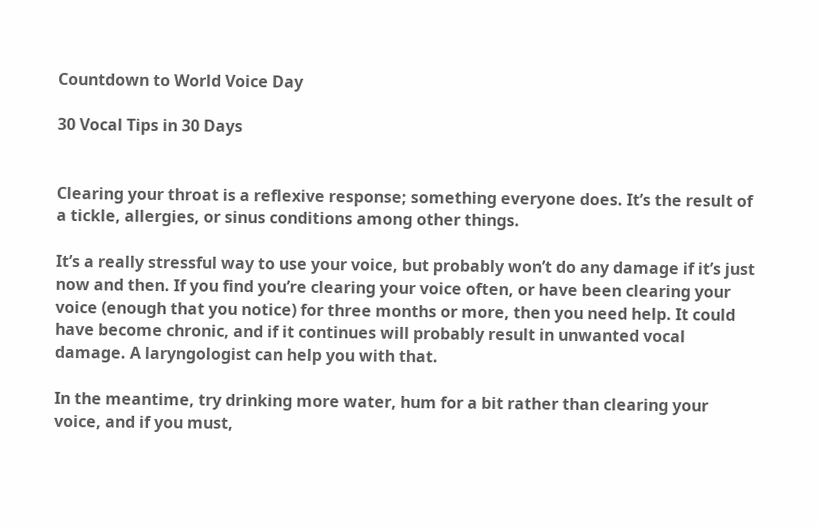Countdown to World Voice Day

30 Vocal Tips in 30 Days


Clearing your throat is a reflexive response; something everyone does. It’s the result of a tickle, allergies, or sinus conditions among other things.

It’s a really stressful way to use your voice, but probably won’t do any damage if it’s just now and then. If you find you’re clearing your voice often, or have been clearing your voice (enough that you notice) for three months or more, then you need help. It could have become chronic, and if it continues will probably result in unwanted vocal damage. A laryngologist can help you with that.

In the meantime, try drinking more water, hum for a bit rather than clearing your voice, and if you must,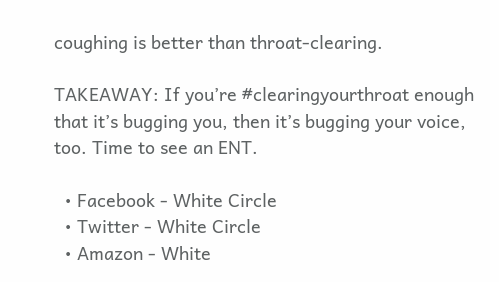coughing is better than throat-clearing.

TAKEAWAY: If you’re #clearingyourthroat enough that it’s bugging you, then it’s bugging your voice, too. Time to see an ENT.

  • Facebook - White Circle
  • Twitter - White Circle
  • Amazon - White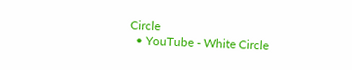Circle
  • YouTube - White Circle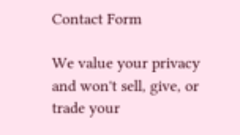Contact Form

We value your privacy and won't sell, give, or trade your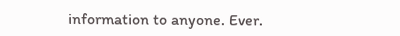information to anyone. Ever.